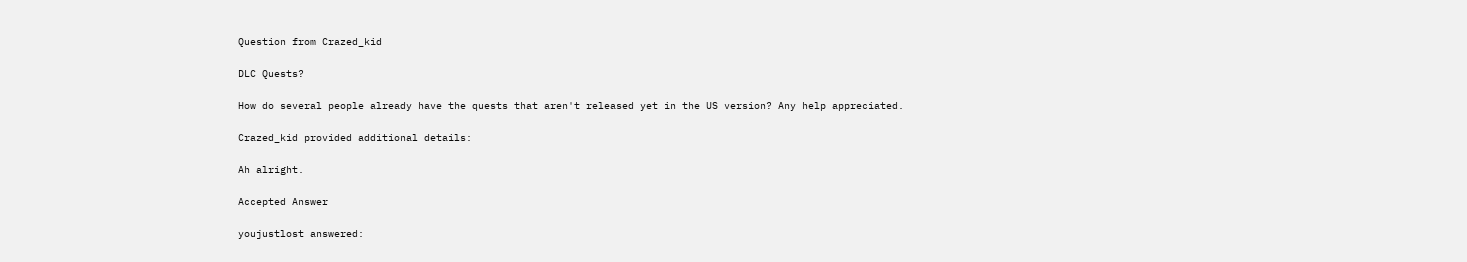Question from Crazed_kid

DLC Quests?

How do several people already have the quests that aren't released yet in the US version? Any help appreciated.

Crazed_kid provided additional details:

Ah alright.

Accepted Answer

youjustlost answered: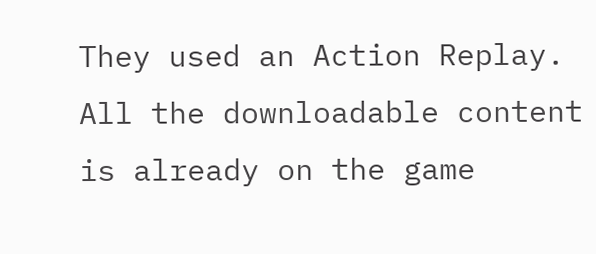They used an Action Replay. All the downloadable content is already on the game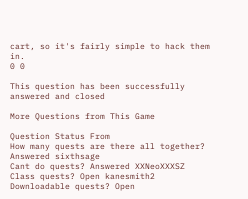cart, so it's fairly simple to hack them in.
0 0

This question has been successfully answered and closed

More Questions from This Game

Question Status From
How many quests are there all together? Answered sixthsage
Cant do quests? Answered XXNeoXXXSZ
Class quests? Open kanesmith2
Downloadable quests? Open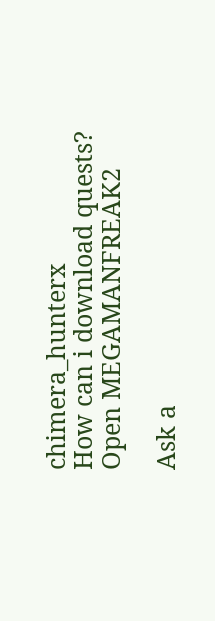chimera_hunterx
How can i download quests? Open MEGAMANFREAK2

Ask a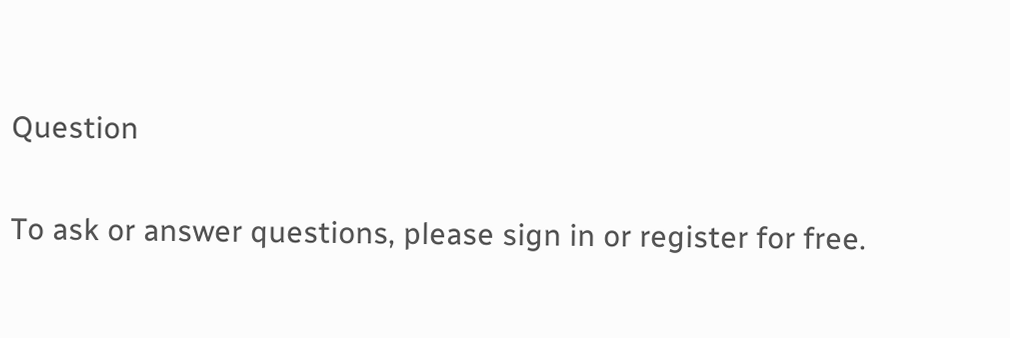Question

To ask or answer questions, please sign in or register for free.